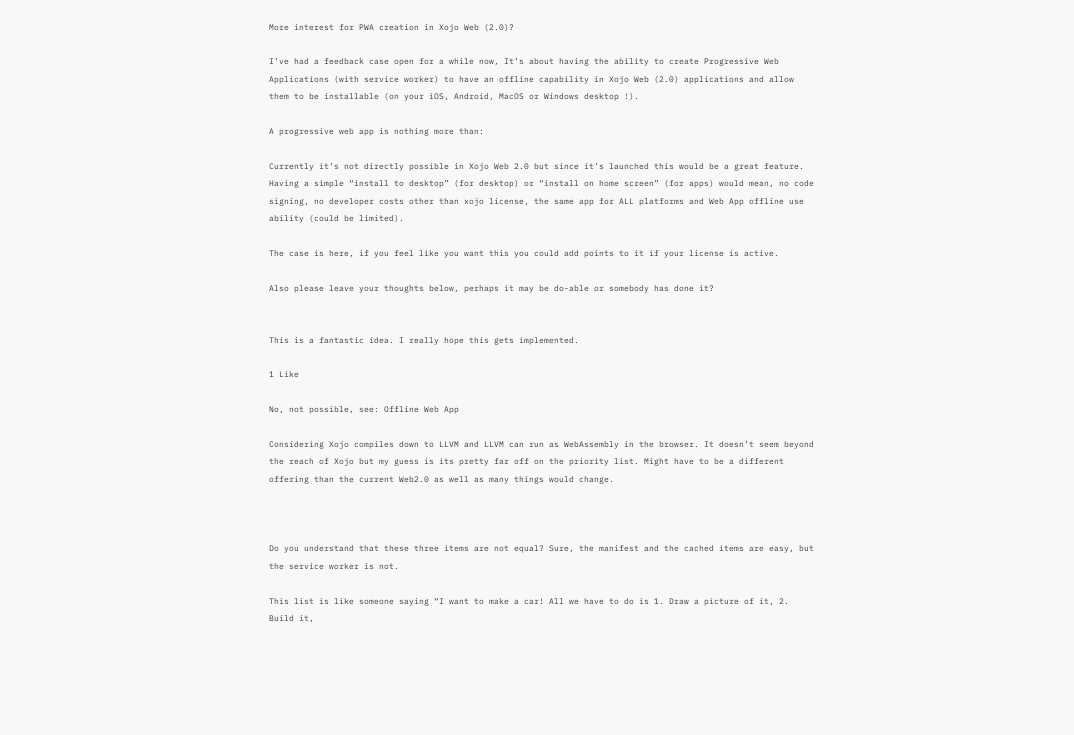More interest for PWA creation in Xojo Web (2.0)?

I’ve had a feedback case open for a while now, It’s about having the ability to create Progressive Web Applications (with service worker) to have an offline capability in Xojo Web (2.0) applications and allow them to be installable (on your iOS, Android, MacOS or Windows desktop !).

A progressive web app is nothing more than:

Currently it’s not directly possible in Xojo Web 2.0 but since it’s launched this would be a great feature. Having a simple “install to desktop” (for desktop) or “install on home screen” (for apps) would mean, no code signing, no developer costs other than xojo license, the same app for ALL platforms and Web App offline use ability (could be limited).

The case is here, if you feel like you want this you could add points to it if your license is active.

Also please leave your thoughts below, perhaps it may be do-able or somebody has done it?


This is a fantastic idea. I really hope this gets implemented.

1 Like

No, not possible, see: Offline Web App

Considering Xojo compiles down to LLVM and LLVM can run as WebAssembly in the browser. It doesn’t seem beyond the reach of Xojo but my guess is its pretty far off on the priority list. Might have to be a different offering than the current Web2.0 as well as many things would change.



Do you understand that these three items are not equal? Sure, the manifest and the cached items are easy, but the service worker is not.

This list is like someone saying “I want to make a car! All we have to do is 1. Draw a picture of it, 2. Build it,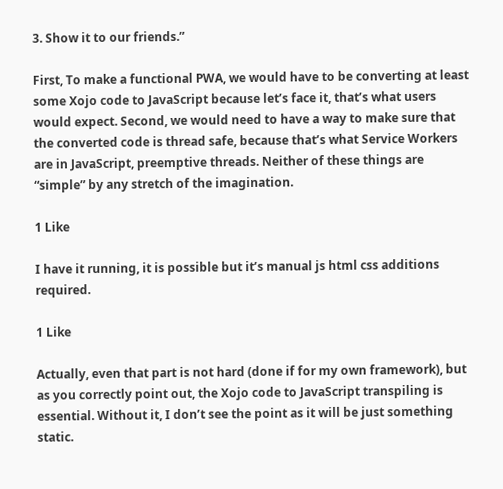3. Show it to our friends.”

First, To make a functional PWA, we would have to be converting at least some Xojo code to JavaScript because let’s face it, that’s what users would expect. Second, we would need to have a way to make sure that the converted code is thread safe, because that’s what Service Workers are in JavaScript, preemptive threads. Neither of these things are “simple” by any stretch of the imagination.

1 Like

I have it running, it is possible but it’s manual js html css additions required.

1 Like

Actually, even that part is not hard (done if for my own framework), but as you correctly point out, the Xojo code to JavaScript transpiling is essential. Without it, I don’t see the point as it will be just something static.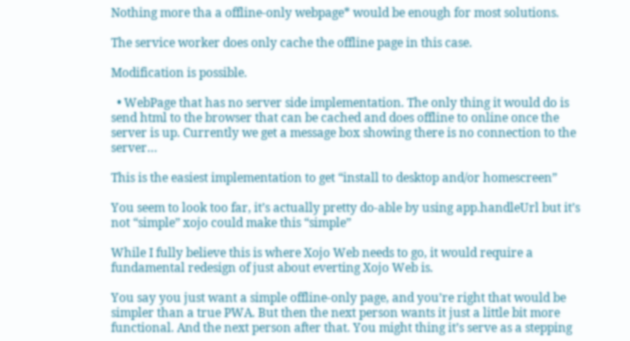Nothing more tha a offline-only webpage* would be enough for most solutions.

The service worker does only cache the offline page in this case.

Modification is possible.

  • WebPage that has no server side implementation. The only thing it would do is send html to the browser that can be cached and does offline to online once the server is up. Currently we get a message box showing there is no connection to the server…

This is the easiest implementation to get “install to desktop and/or homescreen”

You seem to look too far, it’s actually pretty do-able by using app.handleUrl but it’s not “simple” xojo could make this “simple”

While I fully believe this is where Xojo Web needs to go, it would require a fundamental redesign of just about everting Xojo Web is.

You say you just want a simple offline-only page, and you’re right that would be simpler than a true PWA. But then the next person wants it just a little bit more functional. And the next person after that. You might thing it’s serve as a stepping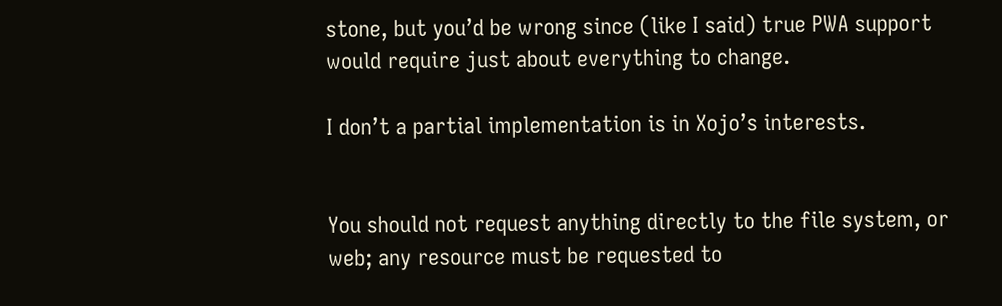stone, but you’d be wrong since (like I said) true PWA support would require just about everything to change.

I don’t a partial implementation is in Xojo’s interests.


You should not request anything directly to the file system, or web; any resource must be requested to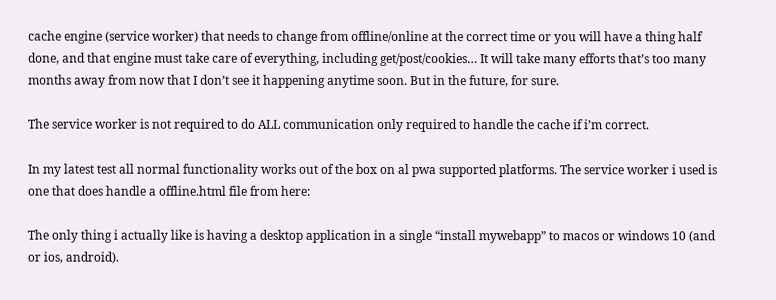cache engine (service worker) that needs to change from offline/online at the correct time or you will have a thing half done, and that engine must take care of everything, including get/post/cookies… It will take many efforts that’s too many months away from now that I don’t see it happening anytime soon. But in the future, for sure.

The service worker is not required to do ALL communication only required to handle the cache if i’m correct.

In my latest test all normal functionality works out of the box on al pwa supported platforms. The service worker i used is one that does handle a offline.html file from here:

The only thing i actually like is having a desktop application in a single “install mywebapp” to macos or windows 10 (and or ios, android).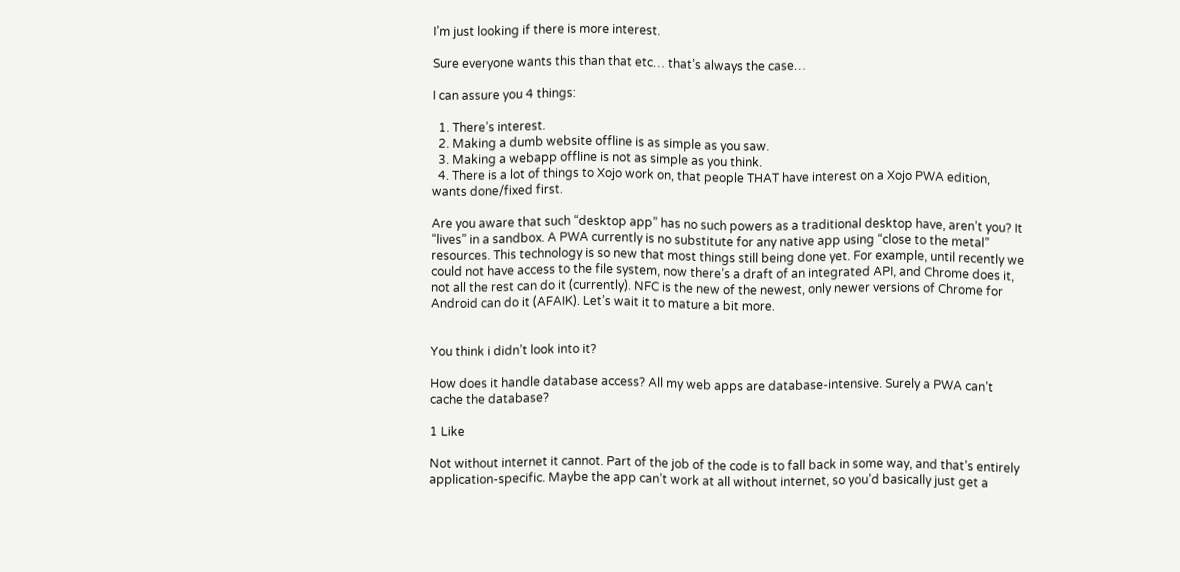I’m just looking if there is more interest.

Sure everyone wants this than that etc… that’s always the case…

I can assure you 4 things:

  1. There’s interest.
  2. Making a dumb website offline is as simple as you saw.
  3. Making a webapp offline is not as simple as you think.
  4. There is a lot of things to Xojo work on, that people THAT have interest on a Xojo PWA edition, wants done/fixed first.

Are you aware that such “desktop app” has no such powers as a traditional desktop have, aren’t you? It “lives” in a sandbox. A PWA currently is no substitute for any native app using “close to the metal” resources. This technology is so new that most things still being done yet. For example, until recently we could not have access to the file system, now there’s a draft of an integrated API, and Chrome does it, not all the rest can do it (currently). NFC is the new of the newest, only newer versions of Chrome for Android can do it (AFAIK). Let’s wait it to mature a bit more.


You think i didn’t look into it?

How does it handle database access? All my web apps are database-intensive. Surely a PWA can’t cache the database?

1 Like

Not without internet it cannot. Part of the job of the code is to fall back in some way, and that’s entirely application-specific. Maybe the app can’t work at all without internet, so you’d basically just get a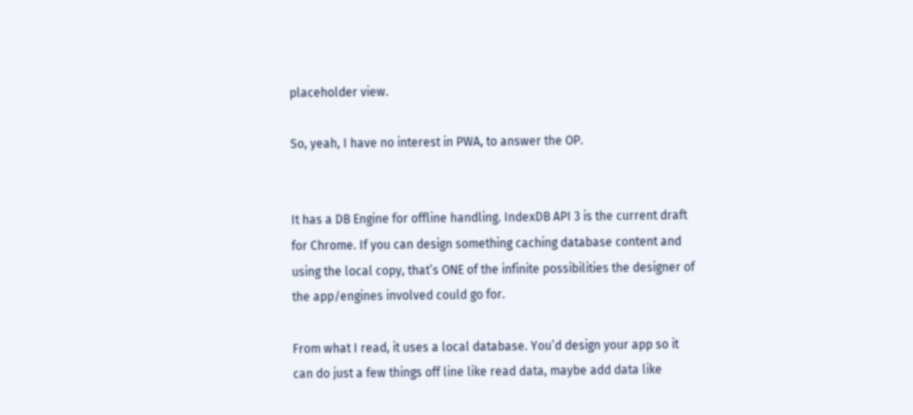placeholder view.

So, yeah, I have no interest in PWA, to answer the OP.


It has a DB Engine for offline handling. IndexDB API 3 is the current draft for Chrome. If you can design something caching database content and using the local copy, that’s ONE of the infinite possibilities the designer of the app/engines involved could go for.

From what I read, it uses a local database. You’d design your app so it can do just a few things off line like read data, maybe add data like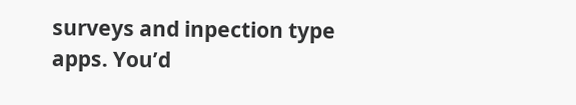surveys and inpection type apps. You’d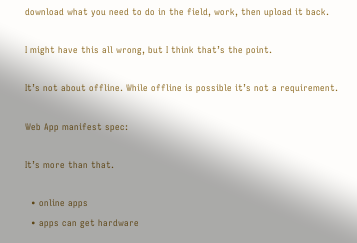download what you need to do in the field, work, then upload it back.

I might have this all wrong, but I think that’s the point.

It’s not about offline. While offline is possible it’s not a requirement.

Web App manifest spec:

It’s more than that.

  • online apps
  • apps can get hardware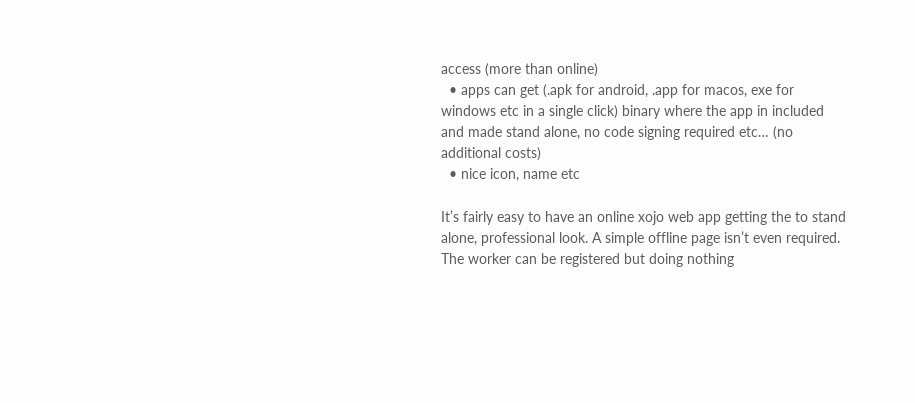access (more than online)
  • apps can get (.apk for android, .app for macos, exe for windows etc in a single click) binary where the app in included and made stand alone, no code signing required etc… (no additional costs)
  • nice icon, name etc

It’s fairly easy to have an online xojo web app getting the to stand alone, professional look. A simple offline page isn’t even required. The worker can be registered but doing nothing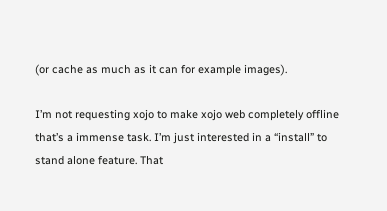(or cache as much as it can for example images).

I’m not requesting xojo to make xojo web completely offline that’s a immense task. I’m just interested in a “install” to stand alone feature. That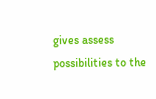gives assess possibilities to the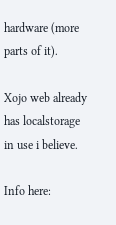hardware (more parts of it).

Xojo web already has localstorage in use i believe.

Info here: